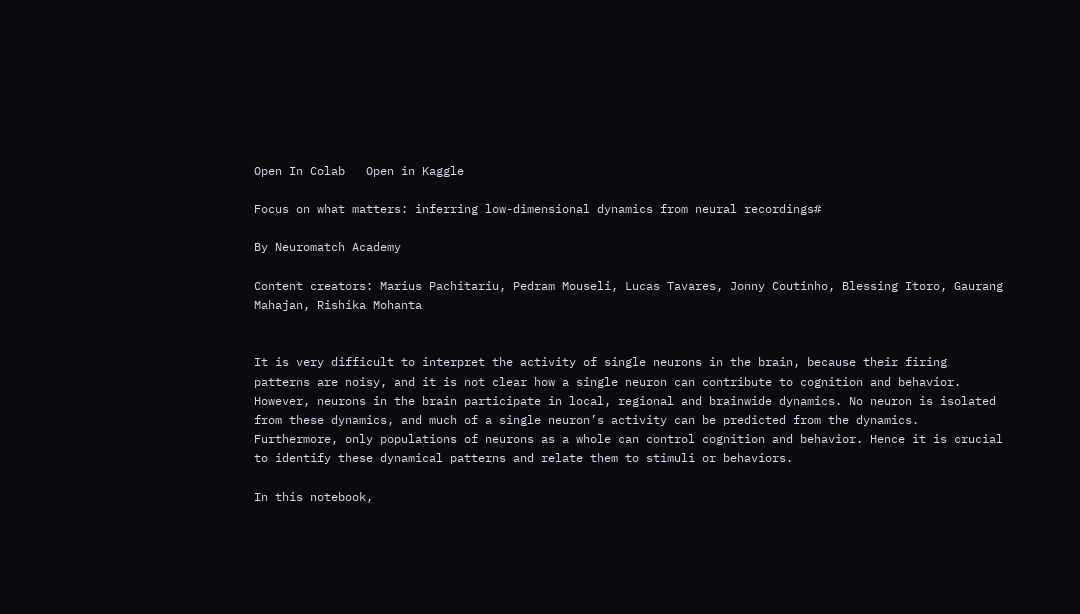Open In Colab   Open in Kaggle

Focus on what matters: inferring low-dimensional dynamics from neural recordings#

By Neuromatch Academy

Content creators: Marius Pachitariu, Pedram Mouseli, Lucas Tavares, Jonny Coutinho, Blessing Itoro, Gaurang Mahajan, Rishika Mohanta


It is very difficult to interpret the activity of single neurons in the brain, because their firing patterns are noisy, and it is not clear how a single neuron can contribute to cognition and behavior. However, neurons in the brain participate in local, regional and brainwide dynamics. No neuron is isolated from these dynamics, and much of a single neuron’s activity can be predicted from the dynamics. Furthermore, only populations of neurons as a whole can control cognition and behavior. Hence it is crucial to identify these dynamical patterns and relate them to stimuli or behaviors.

In this notebook,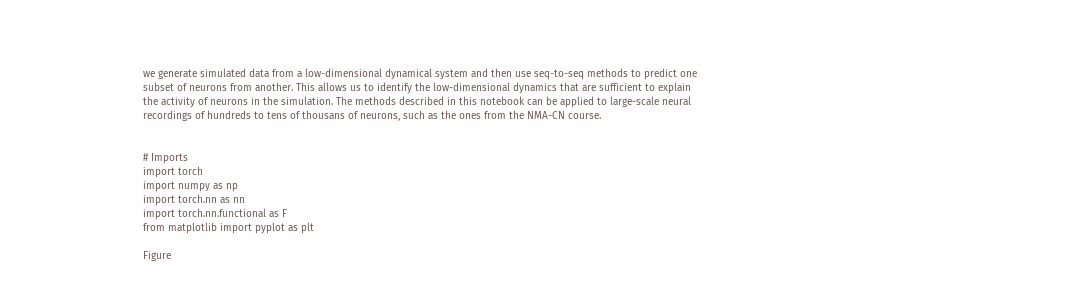we generate simulated data from a low-dimensional dynamical system and then use seq-to-seq methods to predict one subset of neurons from another. This allows us to identify the low-dimensional dynamics that are sufficient to explain the activity of neurons in the simulation. The methods described in this notebook can be applied to large-scale neural recordings of hundreds to tens of thousans of neurons, such as the ones from the NMA-CN course.


# Imports
import torch
import numpy as np
import torch.nn as nn
import torch.nn.functional as F
from matplotlib import pyplot as plt

Figure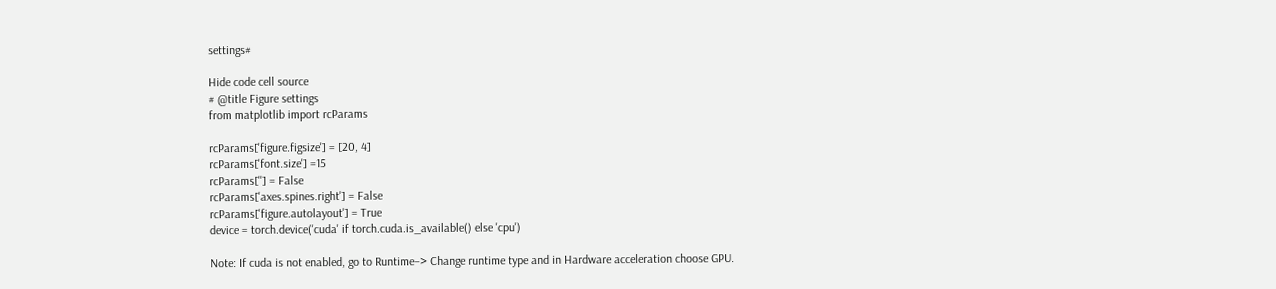settings#

Hide code cell source
# @title Figure settings
from matplotlib import rcParams

rcParams['figure.figsize'] = [20, 4]
rcParams['font.size'] =15
rcParams[''] = False
rcParams['axes.spines.right'] = False
rcParams['figure.autolayout'] = True
device = torch.device('cuda' if torch.cuda.is_available() else 'cpu')

Note: If cuda is not enabled, go to Runtime–> Change runtime type and in Hardware acceleration choose GPU.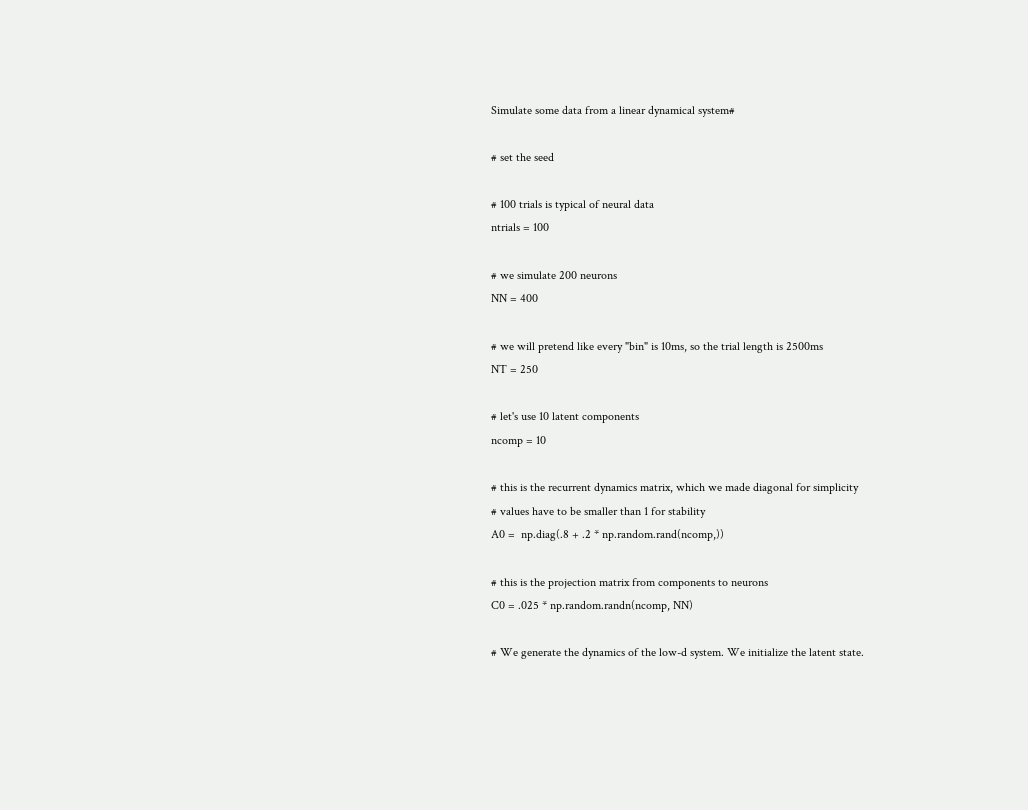Simulate some data from a linear dynamical system#

# set the seed

# 100 trials is typical of neural data
ntrials = 100

# we simulate 200 neurons
NN = 400

# we will pretend like every "bin" is 10ms, so the trial length is 2500ms
NT = 250

# let's use 10 latent components
ncomp = 10

# this is the recurrent dynamics matrix, which we made diagonal for simplicity
# values have to be smaller than 1 for stability
A0 =  np.diag(.8 + .2 * np.random.rand(ncomp,))

# this is the projection matrix from components to neurons
C0 = .025 * np.random.randn(ncomp, NN)

# We generate the dynamics of the low-d system. We initialize the latent state.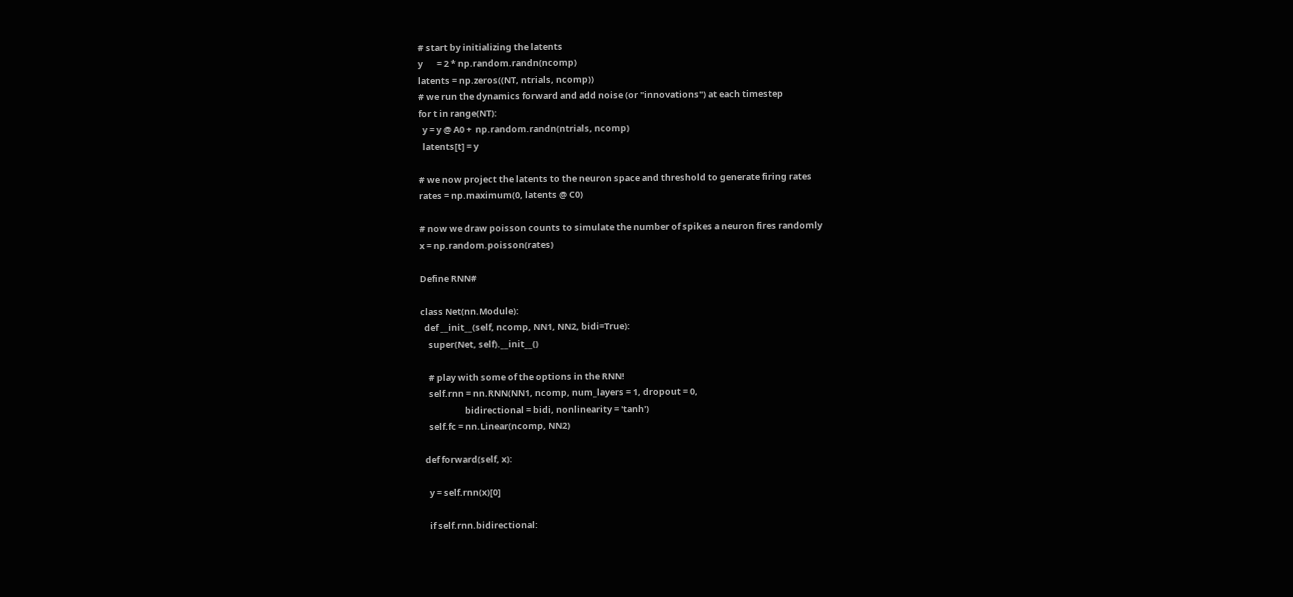# start by initializing the latents
y       = 2 * np.random.randn(ncomp)
latents = np.zeros((NT, ntrials, ncomp))
# we run the dynamics forward and add noise (or "innovations") at each timestep
for t in range(NT):
  y = y @ A0 +  np.random.randn(ntrials, ncomp)
  latents[t] = y

# we now project the latents to the neuron space and threshold to generate firing rates
rates = np.maximum(0, latents @ C0)

# now we draw poisson counts to simulate the number of spikes a neuron fires randomly
x = np.random.poisson(rates)

Define RNN#

class Net(nn.Module):
  def __init__(self, ncomp, NN1, NN2, bidi=True):
    super(Net, self).__init__()

    # play with some of the options in the RNN!
    self.rnn = nn.RNN(NN1, ncomp, num_layers = 1, dropout = 0,
                      bidirectional = bidi, nonlinearity = 'tanh')
    self.fc = nn.Linear(ncomp, NN2)

  def forward(self, x):

    y = self.rnn(x)[0]

    if self.rnn.bidirectional: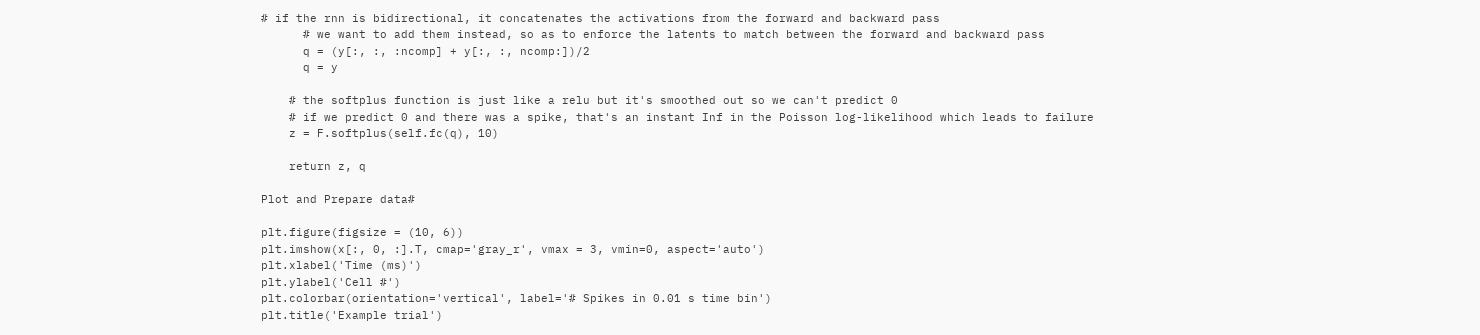# if the rnn is bidirectional, it concatenates the activations from the forward and backward pass
      # we want to add them instead, so as to enforce the latents to match between the forward and backward pass
      q = (y[:, :, :ncomp] + y[:, :, ncomp:])/2
      q = y

    # the softplus function is just like a relu but it's smoothed out so we can't predict 0
    # if we predict 0 and there was a spike, that's an instant Inf in the Poisson log-likelihood which leads to failure
    z = F.softplus(self.fc(q), 10)

    return z, q

Plot and Prepare data#

plt.figure(figsize = (10, 6))
plt.imshow(x[:, 0, :].T, cmap='gray_r', vmax = 3, vmin=0, aspect='auto')
plt.xlabel('Time (ms)')
plt.ylabel('Cell #')
plt.colorbar(orientation='vertical', label='# Spikes in 0.01 s time bin')
plt.title('Example trial')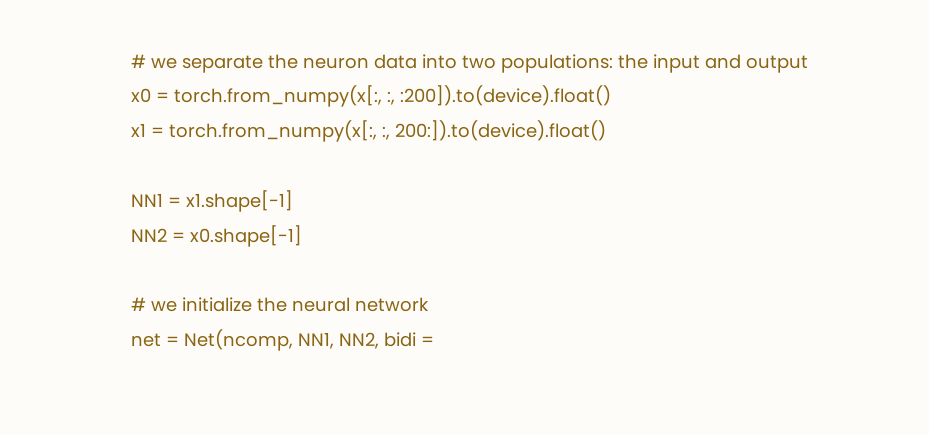# we separate the neuron data into two populations: the input and output
x0 = torch.from_numpy(x[:, :, :200]).to(device).float()
x1 = torch.from_numpy(x[:, :, 200:]).to(device).float()

NN1 = x1.shape[-1]
NN2 = x0.shape[-1]

# we initialize the neural network
net = Net(ncomp, NN1, NN2, bidi =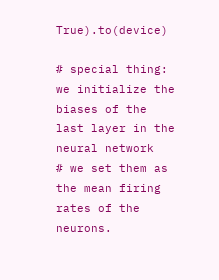True).to(device)

# special thing:  we initialize the biases of the last layer in the neural network
# we set them as the mean firing rates of the neurons.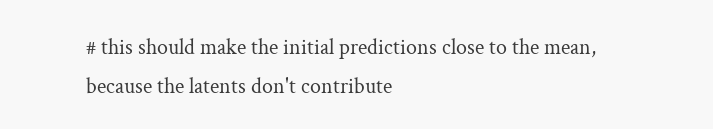# this should make the initial predictions close to the mean, because the latents don't contribute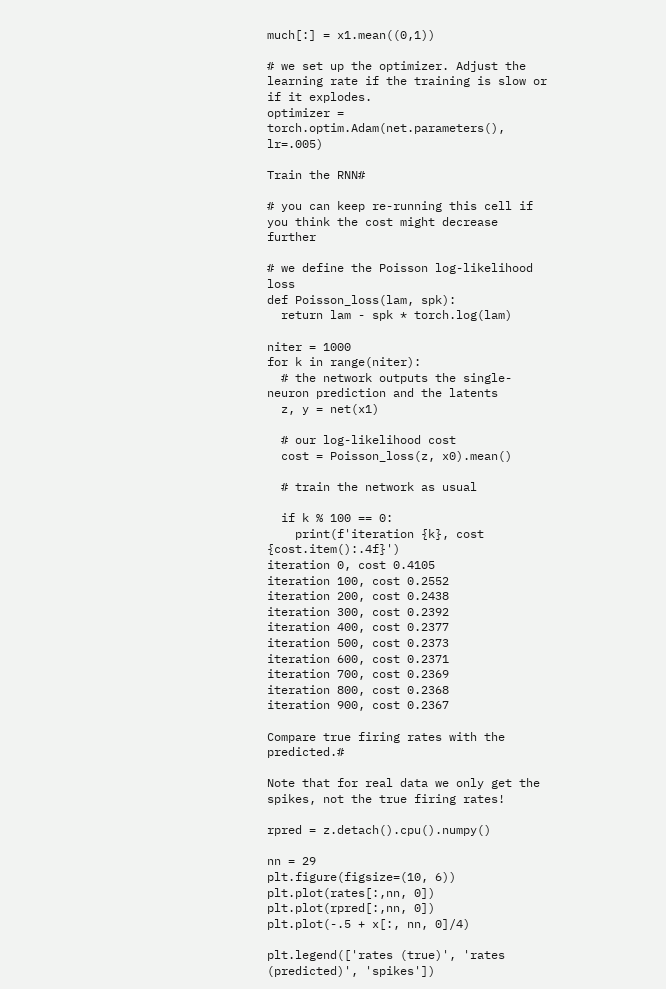much[:] = x1.mean((0,1))

# we set up the optimizer. Adjust the learning rate if the training is slow or if it explodes.
optimizer = torch.optim.Adam(net.parameters(), lr=.005)

Train the RNN#

# you can keep re-running this cell if you think the cost might decrease further

# we define the Poisson log-likelihood loss
def Poisson_loss(lam, spk):
  return lam - spk * torch.log(lam)

niter = 1000
for k in range(niter):
  # the network outputs the single-neuron prediction and the latents
  z, y = net(x1)

  # our log-likelihood cost
  cost = Poisson_loss(z, x0).mean()

  # train the network as usual

  if k % 100 == 0:
    print(f'iteration {k}, cost {cost.item():.4f}')
iteration 0, cost 0.4105
iteration 100, cost 0.2552
iteration 200, cost 0.2438
iteration 300, cost 0.2392
iteration 400, cost 0.2377
iteration 500, cost 0.2373
iteration 600, cost 0.2371
iteration 700, cost 0.2369
iteration 800, cost 0.2368
iteration 900, cost 0.2367

Compare true firing rates with the predicted.#

Note that for real data we only get the spikes, not the true firing rates!

rpred = z.detach().cpu().numpy()

nn = 29
plt.figure(figsize=(10, 6))
plt.plot(rates[:,nn, 0])
plt.plot(rpred[:,nn, 0])
plt.plot(-.5 + x[:, nn, 0]/4)

plt.legend(['rates (true)', 'rates (predicted)', 'spikes'])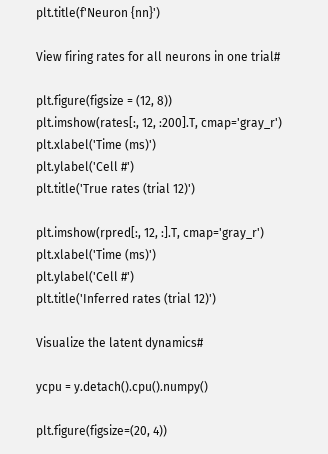plt.title(f'Neuron {nn}')

View firing rates for all neurons in one trial#

plt.figure(figsize = (12, 8))
plt.imshow(rates[:, 12, :200].T, cmap='gray_r')
plt.xlabel('Time (ms)')
plt.ylabel('Cell #')
plt.title('True rates (trial 12)')

plt.imshow(rpred[:, 12, :].T, cmap='gray_r')
plt.xlabel('Time (ms)')
plt.ylabel('Cell #')
plt.title('Inferred rates (trial 12)')

Visualize the latent dynamics#

ycpu = y.detach().cpu().numpy()

plt.figure(figsize=(20, 4))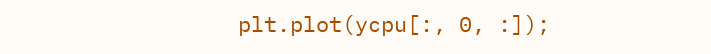plt.plot(ycpu[:, 0, :]);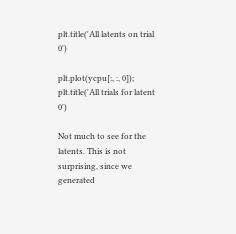plt.title('All latents on trial 0')

plt.plot(ycpu[:, :, 0]);
plt.title('All trials for latent 0')

Not much to see for the latents. This is not surprising, since we generated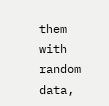them with random data,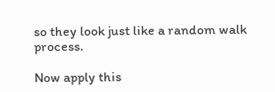so they look just like a random walk process.

Now apply this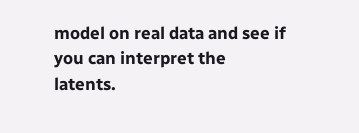model on real data and see if you can interpret the latents.